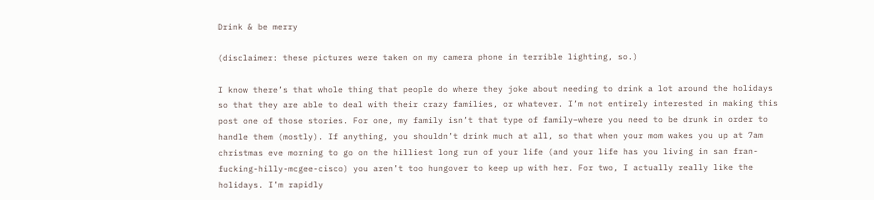Drink & be merry

(disclaimer: these pictures were taken on my camera phone in terrible lighting, so.)

I know there’s that whole thing that people do where they joke about needing to drink a lot around the holidays so that they are able to deal with their crazy families, or whatever. I’m not entirely interested in making this post one of those stories. For one, my family isn’t that type of family–where you need to be drunk in order to handle them (mostly). If anything, you shouldn’t drink much at all, so that when your mom wakes you up at 7am christmas eve morning to go on the hilliest long run of your life (and your life has you living in san fran-fucking-hilly-mcgee-cisco) you aren’t too hungover to keep up with her. For two, I actually really like the holidays. I’m rapidly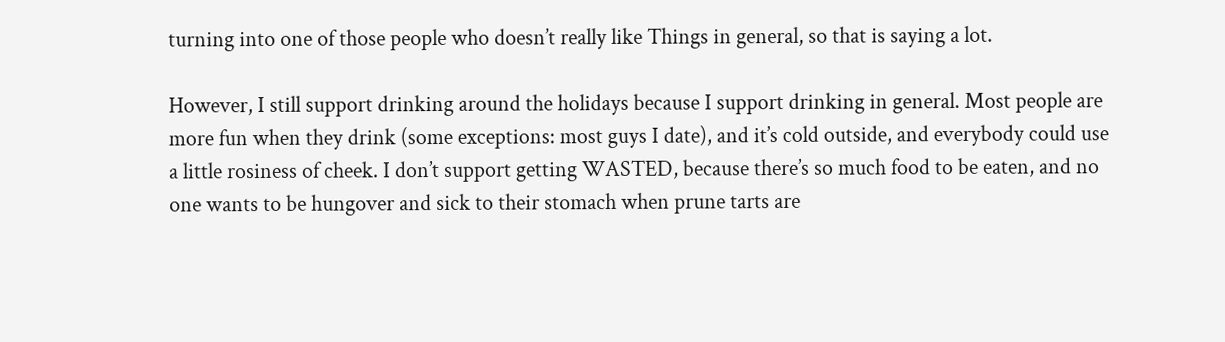turning into one of those people who doesn’t really like Things in general, so that is saying a lot.

However, I still support drinking around the holidays because I support drinking in general. Most people are more fun when they drink (some exceptions: most guys I date), and it’s cold outside, and everybody could use a little rosiness of cheek. I don’t support getting WASTED, because there’s so much food to be eaten, and no one wants to be hungover and sick to their stomach when prune tarts are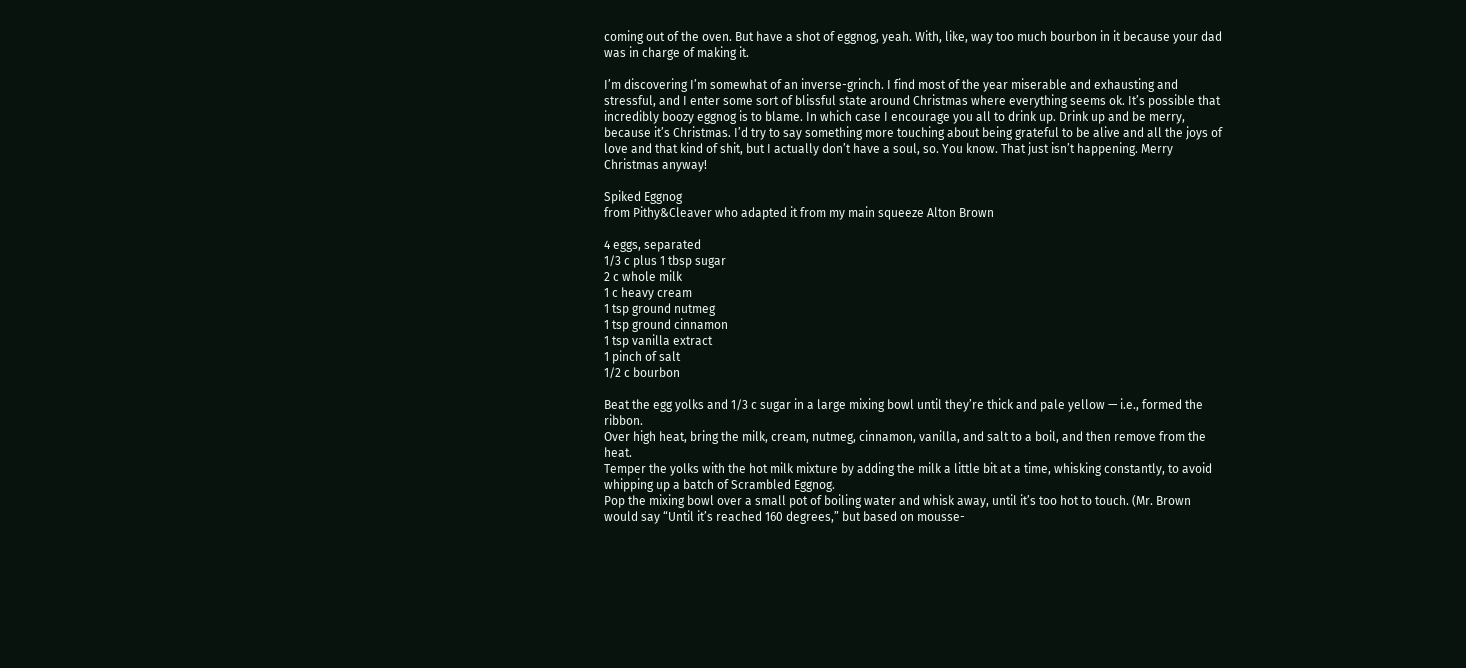coming out of the oven. But have a shot of eggnog, yeah. With, like, way too much bourbon in it because your dad was in charge of making it.

I’m discovering I’m somewhat of an inverse-grinch. I find most of the year miserable and exhausting and stressful, and I enter some sort of blissful state around Christmas where everything seems ok. It’s possible that incredibly boozy eggnog is to blame. In which case I encourage you all to drink up. Drink up and be merry, because it’s Christmas. I’d try to say something more touching about being grateful to be alive and all the joys of love and that kind of shit, but I actually don’t have a soul, so. You know. That just isn’t happening. Merry Christmas anyway!

Spiked Eggnog
from Pithy&Cleaver who adapted it from my main squeeze Alton Brown

4 eggs, separated
1/3 c plus 1 tbsp sugar
2 c whole milk
1 c heavy cream
1 tsp ground nutmeg
1 tsp ground cinnamon
1 tsp vanilla extract
1 pinch of salt
1/2 c bourbon

Beat the egg yolks and 1/3 c sugar in a large mixing bowl until they’re thick and pale yellow — i.e., formed the ribbon.
Over high heat, bring the milk, cream, nutmeg, cinnamon, vanilla, and salt to a boil, and then remove from the heat.
Temper the yolks with the hot milk mixture by adding the milk a little bit at a time, whisking constantly, to avoid whipping up a batch of Scrambled Eggnog.
Pop the mixing bowl over a small pot of boiling water and whisk away, until it’s too hot to touch. (Mr. Brown would say “Until it’s reached 160 degrees,” but based on mousse-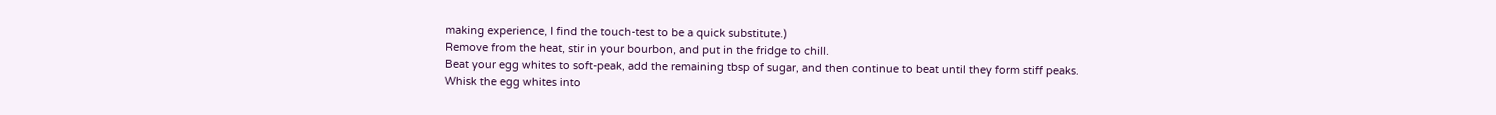making experience, I find the touch-test to be a quick substitute.)
Remove from the heat, stir in your bourbon, and put in the fridge to chill.
Beat your egg whites to soft-peak, add the remaining tbsp of sugar, and then continue to beat until they form stiff peaks.
Whisk the egg whites into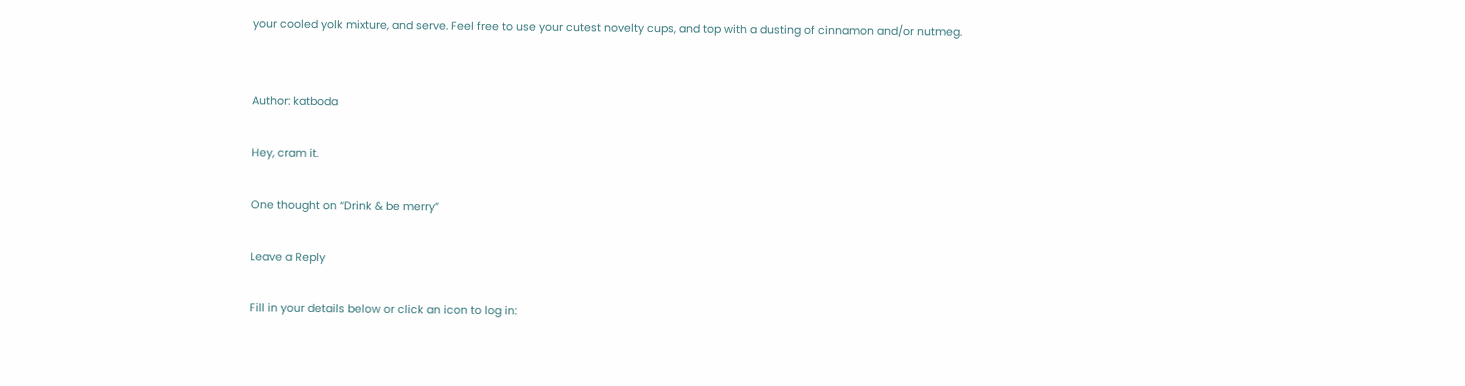your cooled yolk mixture, and serve. Feel free to use your cutest novelty cups, and top with a dusting of cinnamon and/or nutmeg.


Author: katboda

Hey, cram it.

One thought on “Drink & be merry”

Leave a Reply

Fill in your details below or click an icon to log in: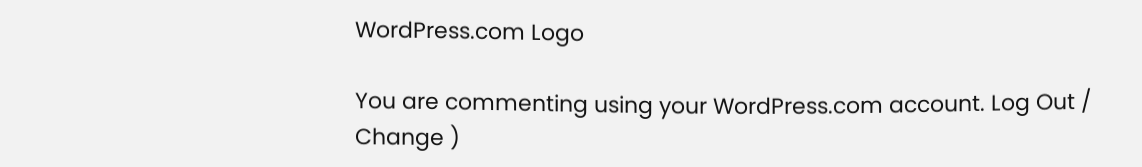WordPress.com Logo

You are commenting using your WordPress.com account. Log Out /  Change )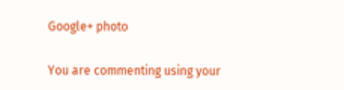Google+ photo

You are commenting using your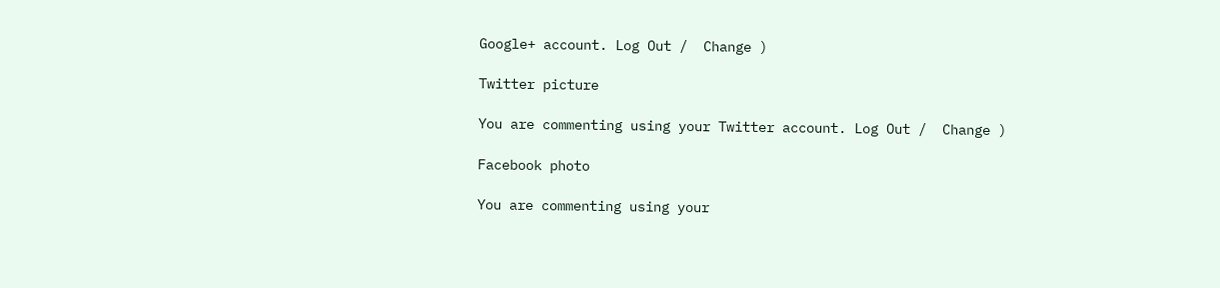Google+ account. Log Out /  Change )

Twitter picture

You are commenting using your Twitter account. Log Out /  Change )

Facebook photo

You are commenting using your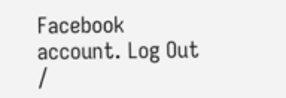Facebook account. Log Out /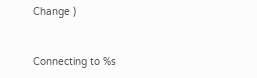Change )


Connecting to %s